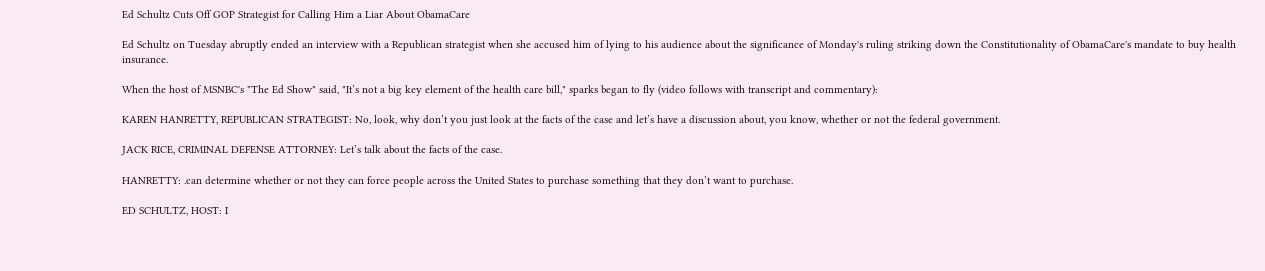Ed Schultz Cuts Off GOP Strategist for Calling Him a Liar About ObamaCare

Ed Schultz on Tuesday abruptly ended an interview with a Republican strategist when she accused him of lying to his audience about the significance of Monday's ruling striking down the Constitutionality of ObamaCare's mandate to buy health insurance.

When the host of MSNBC's "The Ed Show" said, "It’s not a big key element of the health care bill," sparks began to fly (video follows with transcript and commentary):

KAREN HANRETTY, REPUBLICAN STRATEGIST: No, look, why don’t you just look at the facts of the case and let’s have a discussion about, you know, whether or not the federal government.

JACK RICE, CRIMINAL DEFENSE ATTORNEY: Let’s talk about the facts of the case.

HANRETTY: .can determine whether or not they can force people across the United States to purchase something that they don’t want to purchase.

ED SCHULTZ, HOST: I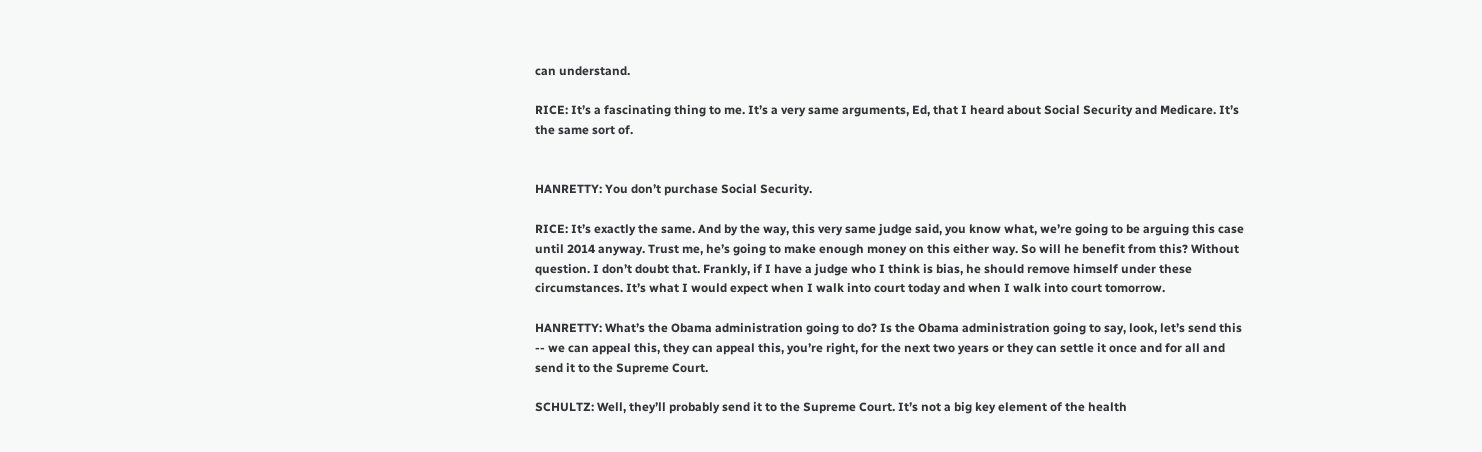can understand.

RICE: It’s a fascinating thing to me. It’s a very same arguments, Ed, that I heard about Social Security and Medicare. It’s the same sort of.


HANRETTY: You don’t purchase Social Security.

RICE: It’s exactly the same. And by the way, this very same judge said, you know what, we’re going to be arguing this case until 2014 anyway. Trust me, he’s going to make enough money on this either way. So will he benefit from this? Without question. I don’t doubt that. Frankly, if I have a judge who I think is bias, he should remove himself under these circumstances. It’s what I would expect when I walk into court today and when I walk into court tomorrow.

HANRETTY: What’s the Obama administration going to do? Is the Obama administration going to say, look, let’s send this -- we can appeal this, they can appeal this, you’re right, for the next two years or they can settle it once and for all and send it to the Supreme Court.

SCHULTZ: Well, they’ll probably send it to the Supreme Court. It’s not a big key element of the health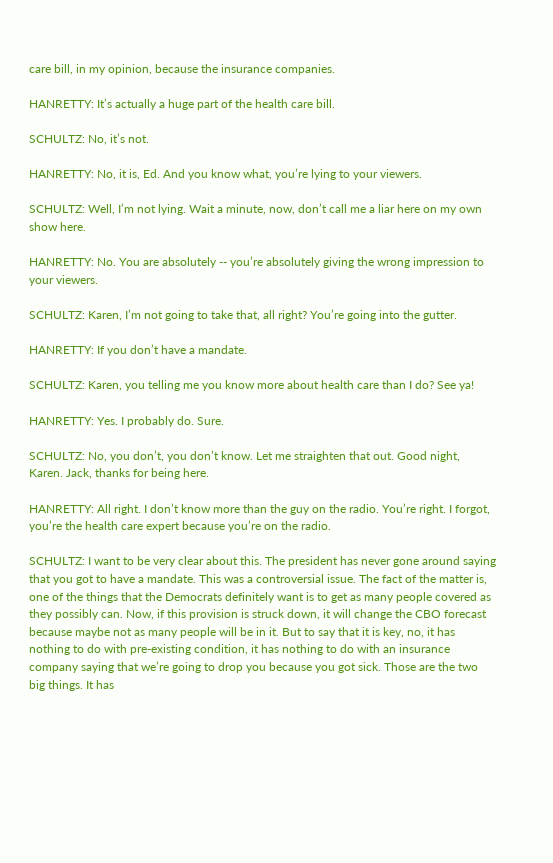care bill, in my opinion, because the insurance companies.

HANRETTY: It’s actually a huge part of the health care bill.

SCHULTZ: No, it’s not.

HANRETTY: No, it is, Ed. And you know what, you’re lying to your viewers.

SCHULTZ: Well, I’m not lying. Wait a minute, now, don’t call me a liar here on my own show here.

HANRETTY: No. You are absolutely -- you’re absolutely giving the wrong impression to your viewers.

SCHULTZ: Karen, I’m not going to take that, all right? You’re going into the gutter.

HANRETTY: If you don’t have a mandate.

SCHULTZ: Karen, you telling me you know more about health care than I do? See ya!

HANRETTY: Yes. I probably do. Sure.

SCHULTZ: No, you don’t, you don’t know. Let me straighten that out. Good night, Karen. Jack, thanks for being here.

HANRETTY: All right. I don’t know more than the guy on the radio. You’re right. I forgot, you’re the health care expert because you’re on the radio.

SCHULTZ: I want to be very clear about this. The president has never gone around saying that you got to have a mandate. This was a controversial issue. The fact of the matter is, one of the things that the Democrats definitely want is to get as many people covered as they possibly can. Now, if this provision is struck down, it will change the CBO forecast because maybe not as many people will be in it. But to say that it is key, no, it has nothing to do with pre-existing condition, it has nothing to do with an insurance company saying that we’re going to drop you because you got sick. Those are the two big things. It has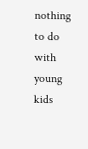nothing to do with young kids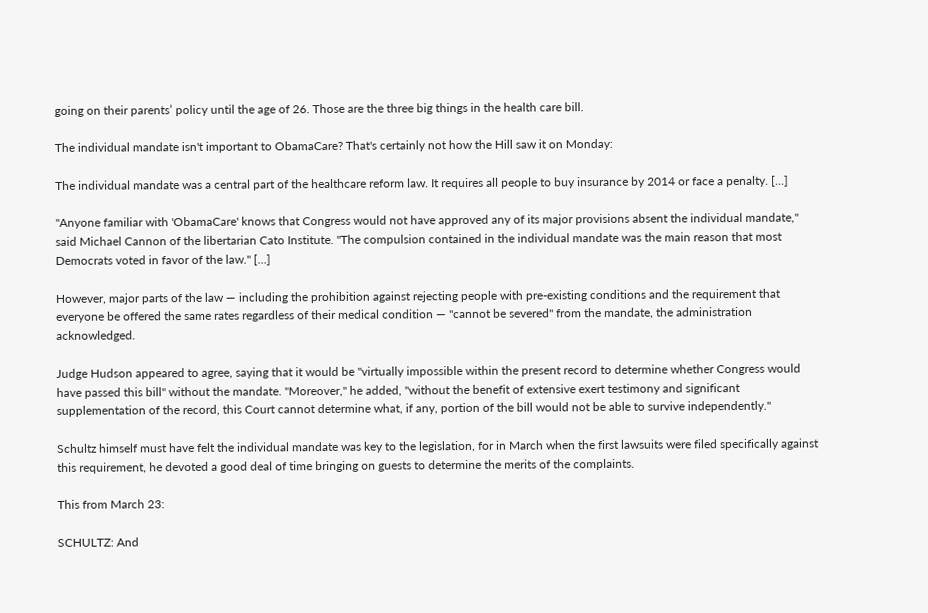going on their parents’ policy until the age of 26. Those are the three big things in the health care bill.

The individual mandate isn't important to ObamaCare? That's certainly not how the Hill saw it on Monday:

The individual mandate was a central part of the healthcare reform law. It requires all people to buy insurance by 2014 or face a penalty. [...]

"Anyone familiar with 'ObamaCare' knows that Congress would not have approved any of its major provisions absent the individual mandate," said Michael Cannon of the libertarian Cato Institute. "The compulsion contained in the individual mandate was the main reason that most Democrats voted in favor of the law." [...]

However, major parts of the law — including the prohibition against rejecting people with pre-existing conditions and the requirement that everyone be offered the same rates regardless of their medical condition — "cannot be severed" from the mandate, the administration acknowledged.

Judge Hudson appeared to agree, saying that it would be "virtually impossible within the present record to determine whether Congress would have passed this bill" without the mandate. "Moreover," he added, "without the benefit of extensive exert testimony and significant supplementation of the record, this Court cannot determine what, if any, portion of the bill would not be able to survive independently."

Schultz himself must have felt the individual mandate was key to the legislation, for in March when the first lawsuits were filed specifically against this requirement, he devoted a good deal of time bringing on guests to determine the merits of the complaints.

This from March 23:

SCHULTZ: And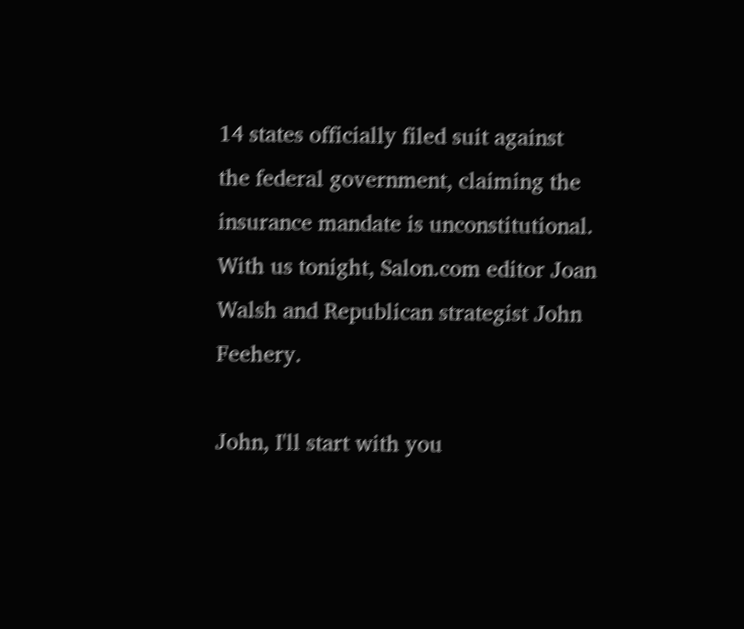14 states officially filed suit against the federal government, claiming the insurance mandate is unconstitutional. With us tonight, Salon.com editor Joan Walsh and Republican strategist John Feehery.

John, I'll start with you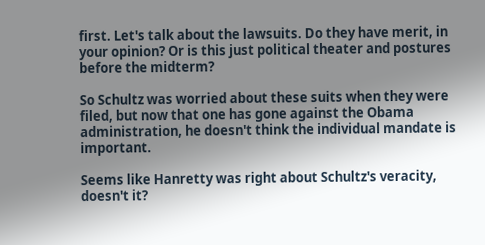first. Let's talk about the lawsuits. Do they have merit, in your opinion? Or is this just political theater and postures before the midterm?

So Schultz was worried about these suits when they were filed, but now that one has gone against the Obama administration, he doesn't think the individual mandate is important.

Seems like Hanretty was right about Schultz's veracity, doesn't it?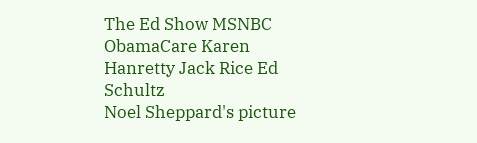The Ed Show MSNBC ObamaCare Karen Hanretty Jack Rice Ed Schultz
Noel Sheppard's picture